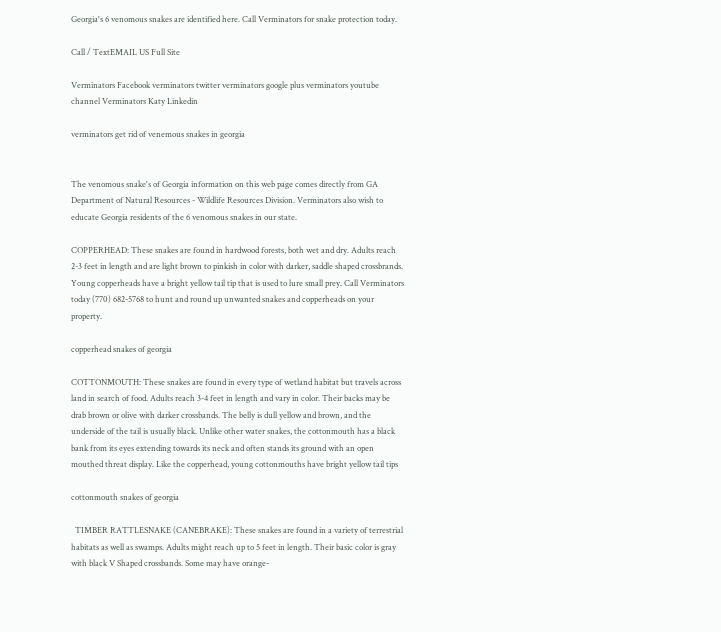Georgia's 6 venomous snakes are identified here. Call Verminators for snake protection today.

Call / TextEMAIL US Full Site

Verminators Facebook verminators twitter verminators google plus verminators youtube channel Verminators Katy Linkedin

verminators get rid of venemous snakes in georgia


The venomous snake's of Georgia information on this web page comes directly from GA Department of Natural Resources - Wildlife Resources Division. Verminators also wish to educate Georgia residents of the 6 venomous snakes in our state.

COPPERHEAD: These snakes are found in hardwood forests, both wet and dry. Adults reach 2-3 feet in length and are light brown to pinkish in color with darker, saddle shaped crossbrands. Young copperheads have a bright yellow tail tip that is used to lure small prey. Call Verminators today (770) 682-5768 to hunt and round up unwanted snakes and copperheads on your property.

copperhead snakes of georgia

COTTONMOUTH: These snakes are found in every type of wetland habitat but travels across land in search of food. Adults reach 3-4 feet in length and vary in color. Their backs may be drab brown or olive with darker crossbands. The belly is dull yellow and brown, and the underside of the tail is usually black. Unlike other water snakes, the cottonmouth has a black bank from its eyes extending towards its neck and often stands its ground with an open mouthed threat display. Like the copperhead, young cottonmouths have bright yellow tail tips

cottonmouth snakes of georgia

  TIMBER RATTLESNAKE (CANEBRAKE): These snakes are found in a variety of terrestrial habitats as well as swamps. Adults might reach up to 5 feet in length. Their basic color is gray with black V Shaped crossbands. Some may have orange-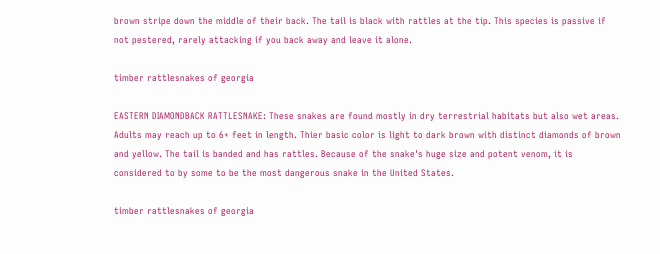brown stripe down the middle of their back. The tail is black with rattles at the tip. This species is passive if not pestered, rarely attacking if you back away and leave it alone.

timber rattlesnakes of georgia

EASTERN DIAMONDBACK RATTLESNAKE: These snakes are found mostly in dry terrestrial habitats but also wet areas. Adults may reach up to 6+ feet in length. Thier basic color is light to dark brown with distinct diamonds of brown and yellow. The tail is banded and has rattles. Because of the snake's huge size and potent venom, it is considered to by some to be the most dangerous snake in the United States.

timber rattlesnakes of georgia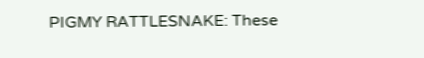PIGMY RATTLESNAKE: These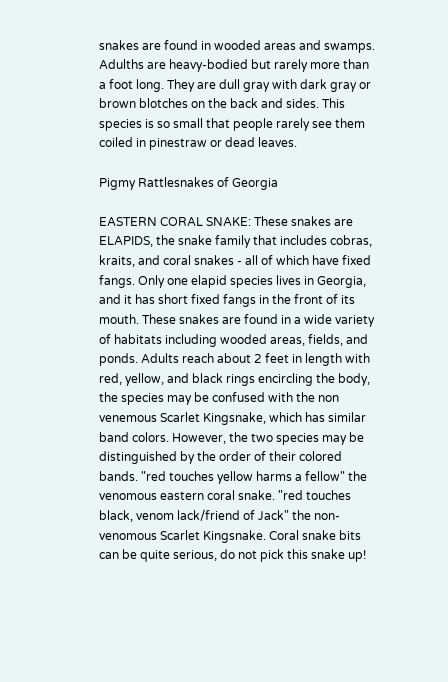snakes are found in wooded areas and swamps. Adulths are heavy-bodied but rarely more than a foot long. They are dull gray with dark gray or brown blotches on the back and sides. This species is so small that people rarely see them coiled in pinestraw or dead leaves.

Pigmy Rattlesnakes of Georgia

EASTERN CORAL SNAKE: These snakes are ELAPIDS, the snake family that includes cobras, kraits, and coral snakes - all of which have fixed fangs. Only one elapid species lives in Georgia, and it has short fixed fangs in the front of its mouth. These snakes are found in a wide variety of habitats including wooded areas, fields, and ponds. Adults reach about 2 feet in length with red, yellow, and black rings encircling the body, the species may be confused with the non venemous Scarlet Kingsnake, which has similar band colors. However, the two species may be distinguished by the order of their colored bands. "red touches yellow harms a fellow" the venomous eastern coral snake. "red touches black, venom lack/friend of Jack" the non-venomous Scarlet Kingsnake. Coral snake bits can be quite serious, do not pick this snake up!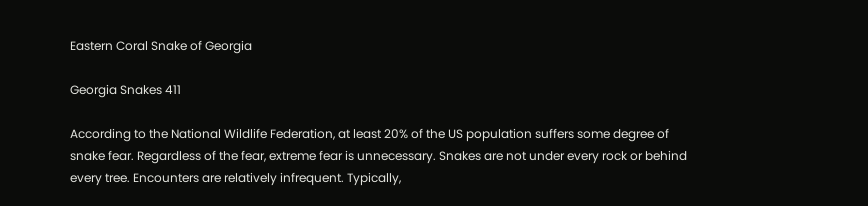Eastern Coral Snake of Georgia

Georgia Snakes 411

According to the National Wildlife Federation, at least 20% of the US population suffers some degree of snake fear. Regardless of the fear, extreme fear is unnecessary. Snakes are not under every rock or behind every tree. Encounters are relatively infrequent. Typically,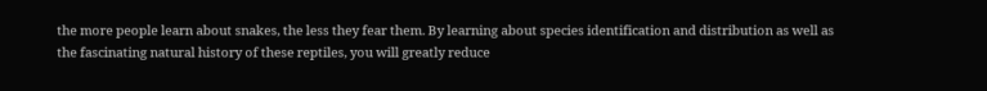the more people learn about snakes, the less they fear them. By learning about species identification and distribution as well as the fascinating natural history of these reptiles, you will greatly reduce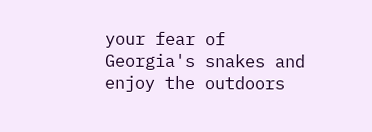your fear of Georgia's snakes and enjoy the outdoors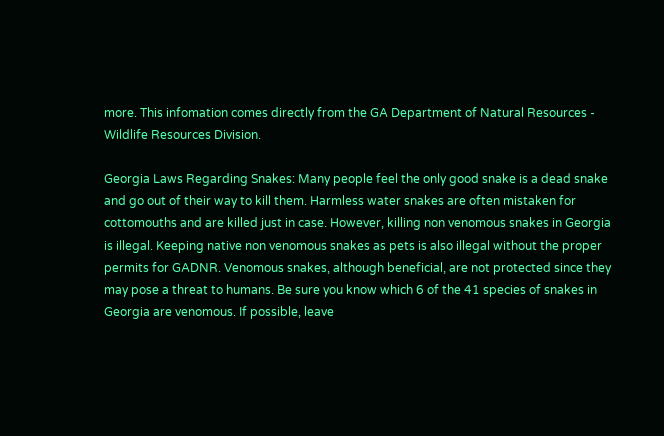more. This infomation comes directly from the GA Department of Natural Resources - Wildlife Resources Division.

Georgia Laws Regarding Snakes: Many people feel the only good snake is a dead snake and go out of their way to kill them. Harmless water snakes are often mistaken for cottomouths and are killed just in case. However, killing non venomous snakes in Georgia is illegal. Keeping native non venomous snakes as pets is also illegal without the proper permits for GADNR. Venomous snakes, although beneficial, are not protected since they may pose a threat to humans. Be sure you know which 6 of the 41 species of snakes in Georgia are venomous. If possible, leave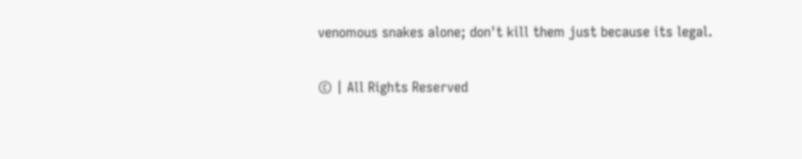venomous snakes alone; don't kill them just because its legal.

© | All Rights Reserved